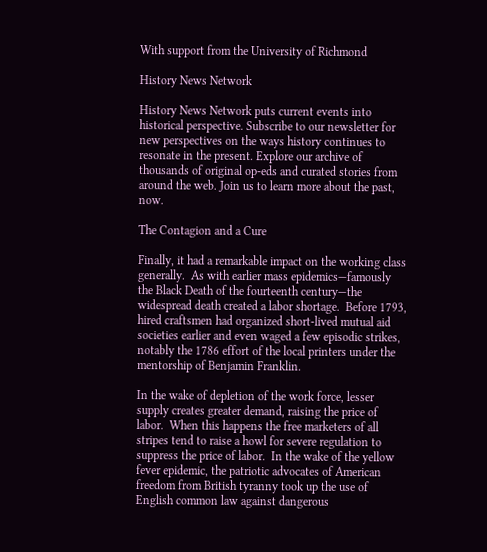With support from the University of Richmond

History News Network

History News Network puts current events into historical perspective. Subscribe to our newsletter for new perspectives on the ways history continues to resonate in the present. Explore our archive of thousands of original op-eds and curated stories from around the web. Join us to learn more about the past, now.

The Contagion and a Cure

Finally, it had a remarkable impact on the working class generally.  As with earlier mass epidemics—famously the Black Death of the fourteenth century—the widespread death created a labor shortage.  Before 1793, hired craftsmen had organized short-lived mutual aid societies earlier and even waged a few episodic strikes, notably the 1786 effort of the local printers under the mentorship of Benjamin Franklin.

In the wake of depletion of the work force, lesser supply creates greater demand, raising the price of labor.  When this happens the free marketers of all stripes tend to raise a howl for severe regulation to suppress the price of labor.  In the wake of the yellow fever epidemic, the patriotic advocates of American freedom from British tyranny took up the use of English common law against dangerous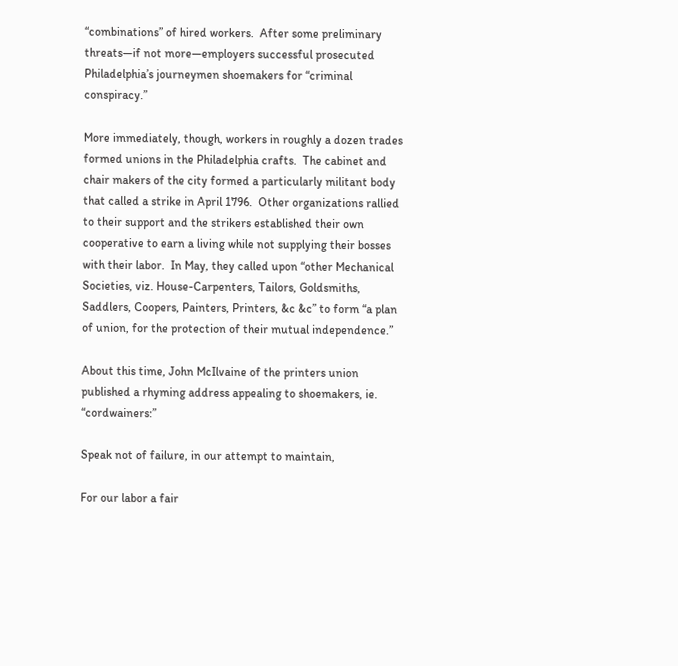“combinations” of hired workers.  After some preliminary threats—if not more—employers successful prosecuted Philadelphia’s journeymen shoemakers for “criminal conspiracy.”

More immediately, though, workers in roughly a dozen trades formed unions in the Philadelphia crafts.  The cabinet and chair makers of the city formed a particularly militant body that called a strike in April 1796.  Other organizations rallied to their support and the strikers established their own cooperative to earn a living while not supplying their bosses with their labor.  In May, they called upon “other Mechanical Societies, viz. House-Carpenters, Tailors, Goldsmiths, Saddlers, Coopers, Painters, Printers, &c &c” to form “a plan of union, for the protection of their mutual independence.”

About this time, John McIlvaine of the printers union published a rhyming address appealing to shoemakers, ie. “cordwainers:”

Speak not of failure, in our attempt to maintain,

For our labor a fair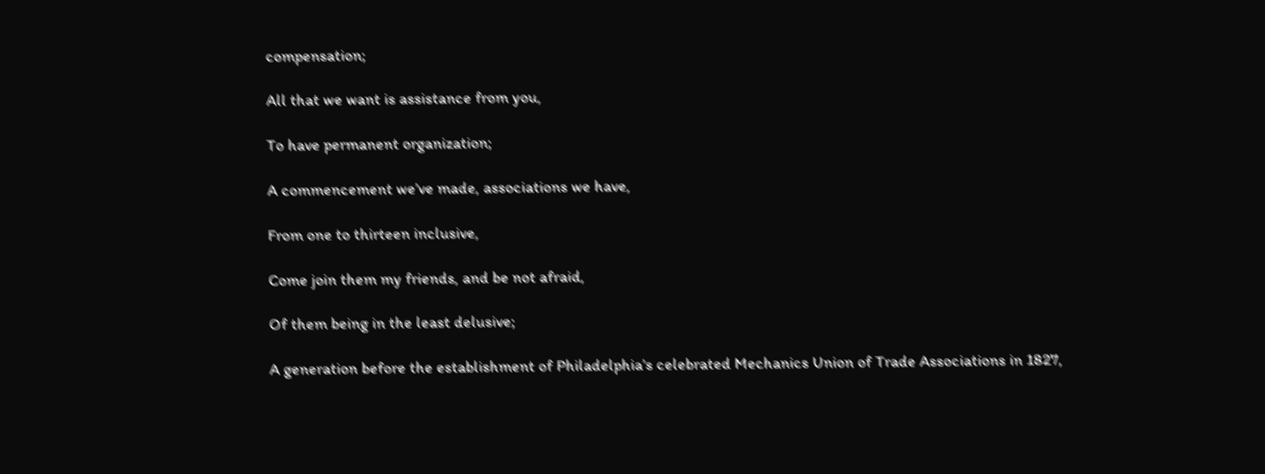compensation;

All that we want is assistance from you,

To have permanent organization;

A commencement we’ve made, associations we have,

From one to thirteen inclusive,

Come join them my friends, and be not afraid,

Of them being in the least delusive;

A generation before the establishment of Philadelphia’s celebrated Mechanics Union of Trade Associations in 1827,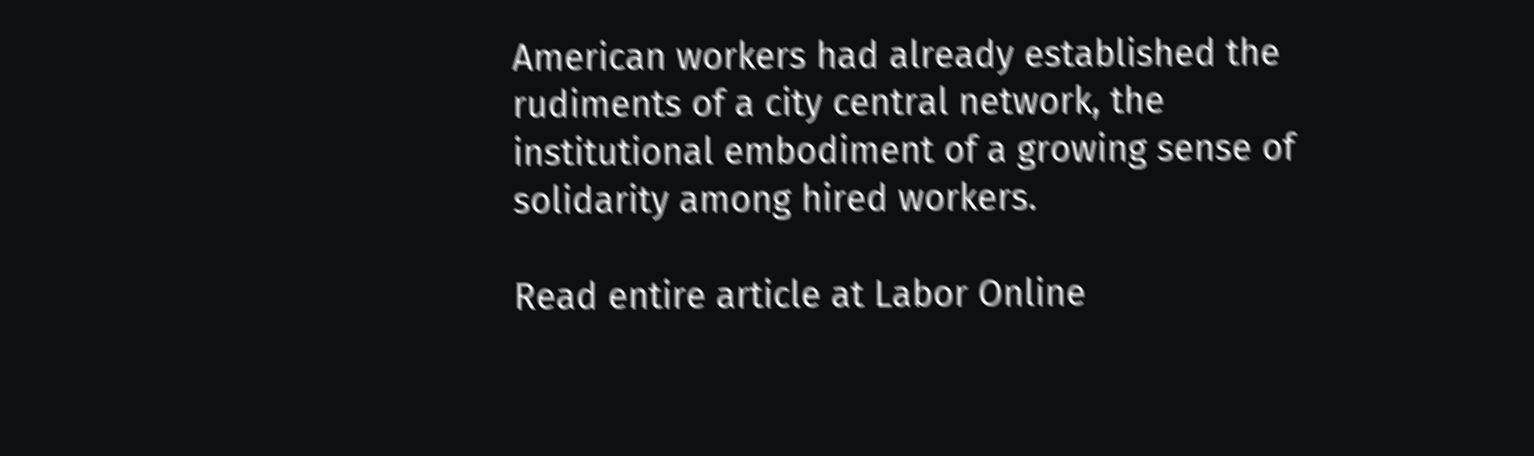American workers had already established the rudiments of a city central network, the institutional embodiment of a growing sense of solidarity among hired workers.

Read entire article at Labor Online